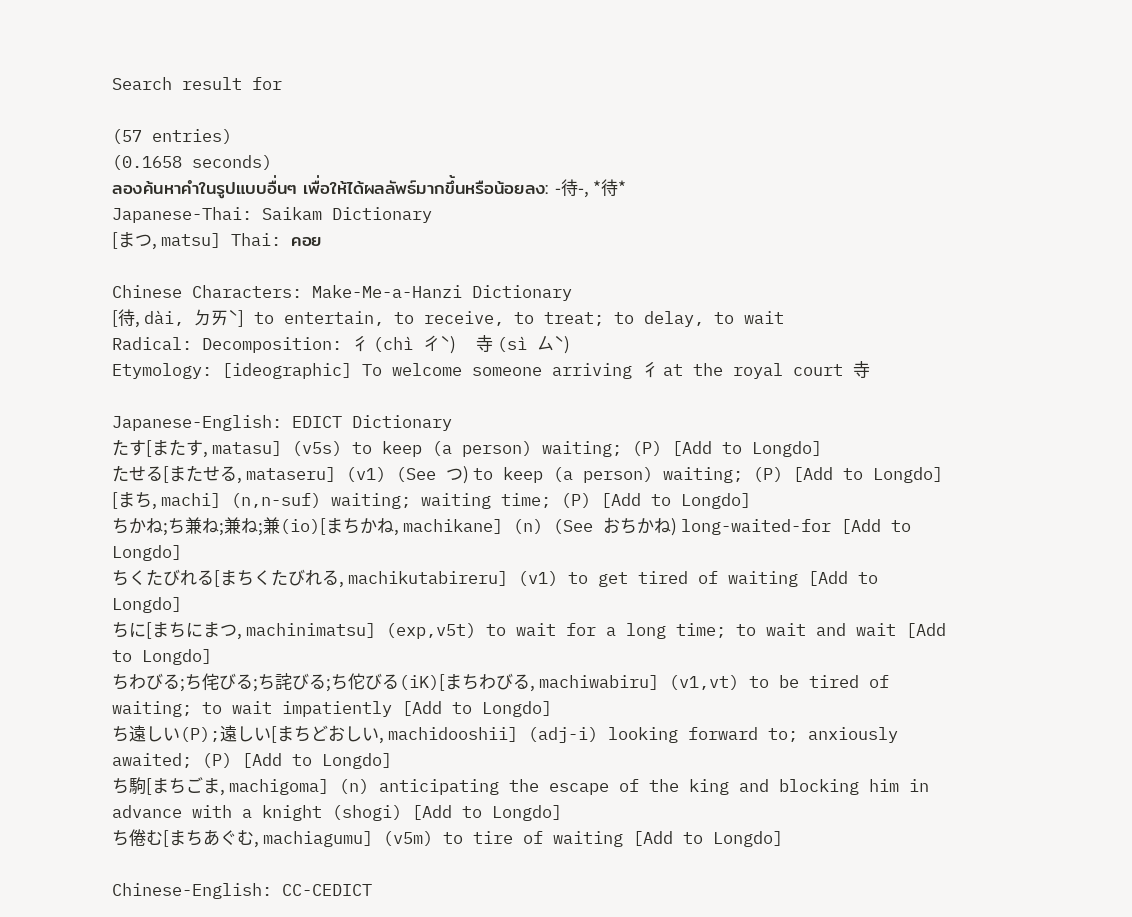Search result for

(57 entries)
(0.1658 seconds)
ลองค้นหาคำในรูปแบบอื่นๆ เพื่อให้ได้ผลลัพธ์มากขึ้นหรือน้อยลง: -待-, *待*
Japanese-Thai: Saikam Dictionary
[まつ, matsu] Thai: คอย

Chinese Characters: Make-Me-a-Hanzi Dictionary
[待, dài, ㄉㄞˋ] to entertain, to receive, to treat; to delay, to wait
Radical: Decomposition: 彳 (chì ㄔˋ)  寺 (sì ㄙˋ)
Etymology: [ideographic] To welcome someone arriving 彳 at the royal court 寺

Japanese-English: EDICT Dictionary
たす[またす, matasu] (v5s) to keep (a person) waiting; (P) [Add to Longdo]
たせる[またせる, mataseru] (v1) (See つ) to keep (a person) waiting; (P) [Add to Longdo]
[まち, machi] (n,n-suf) waiting; waiting time; (P) [Add to Longdo]
ちかね;ち兼ね;兼ね;兼(io)[まちかね, machikane] (n) (See おちかね) long-waited-for [Add to Longdo]
ちくたびれる[まちくたびれる, machikutabireru] (v1) to get tired of waiting [Add to Longdo]
ちに[まちにまつ, machinimatsu] (exp,v5t) to wait for a long time; to wait and wait [Add to Longdo]
ちわびる;ち侘びる;ち詫びる;ち佗びる(iK)[まちわびる, machiwabiru] (v1,vt) to be tired of waiting; to wait impatiently [Add to Longdo]
ち遠しい(P);遠しい[まちどおしい, machidooshii] (adj-i) looking forward to; anxiously awaited; (P) [Add to Longdo]
ち駒[まちごま, machigoma] (n) anticipating the escape of the king and blocking him in advance with a knight (shogi) [Add to Longdo]
ち倦む[まちあぐむ, machiagumu] (v5m) to tire of waiting [Add to Longdo]

Chinese-English: CC-CEDICT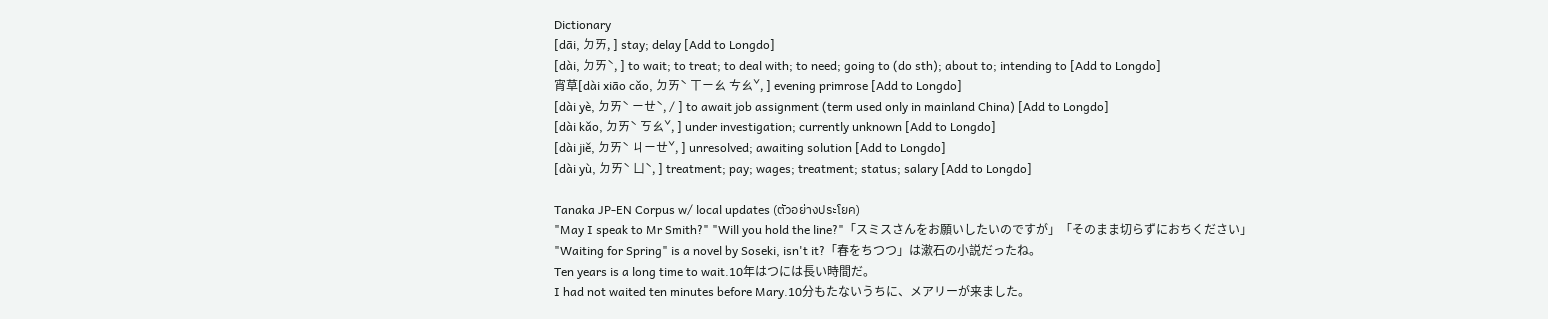Dictionary
[dāi, ㄉㄞ, ] stay; delay [Add to Longdo]
[dài, ㄉㄞˋ, ] to wait; to treat; to deal with; to need; going to (do sth); about to; intending to [Add to Longdo]
宵草[dài xiāo cǎo, ㄉㄞˋ ㄒㄧㄠ ㄘㄠˇ, ] evening primrose [Add to Longdo]
[dài yè, ㄉㄞˋ ㄧㄝˋ, / ] to await job assignment (term used only in mainland China) [Add to Longdo]
[dài kǎo, ㄉㄞˋ ㄎㄠˇ, ] under investigation; currently unknown [Add to Longdo]
[dài jiě, ㄉㄞˋ ㄐㄧㄝˇ, ] unresolved; awaiting solution [Add to Longdo]
[dài yù, ㄉㄞˋ ㄩˋ, ] treatment; pay; wages; treatment; status; salary [Add to Longdo]

Tanaka JP-EN Corpus w/ local updates (ตัวอย่างประโยค)
"May I speak to Mr Smith?" "Will you hold the line?"「スミスさんをお願いしたいのですが」「そのまま切らずにおちください」
"Waiting for Spring" is a novel by Soseki, isn't it?「春をちつつ」は漱石の小説だったね。
Ten years is a long time to wait.10年はつには長い時間だ。
I had not waited ten minutes before Mary.10分もたないうちに、メアリーが来ました。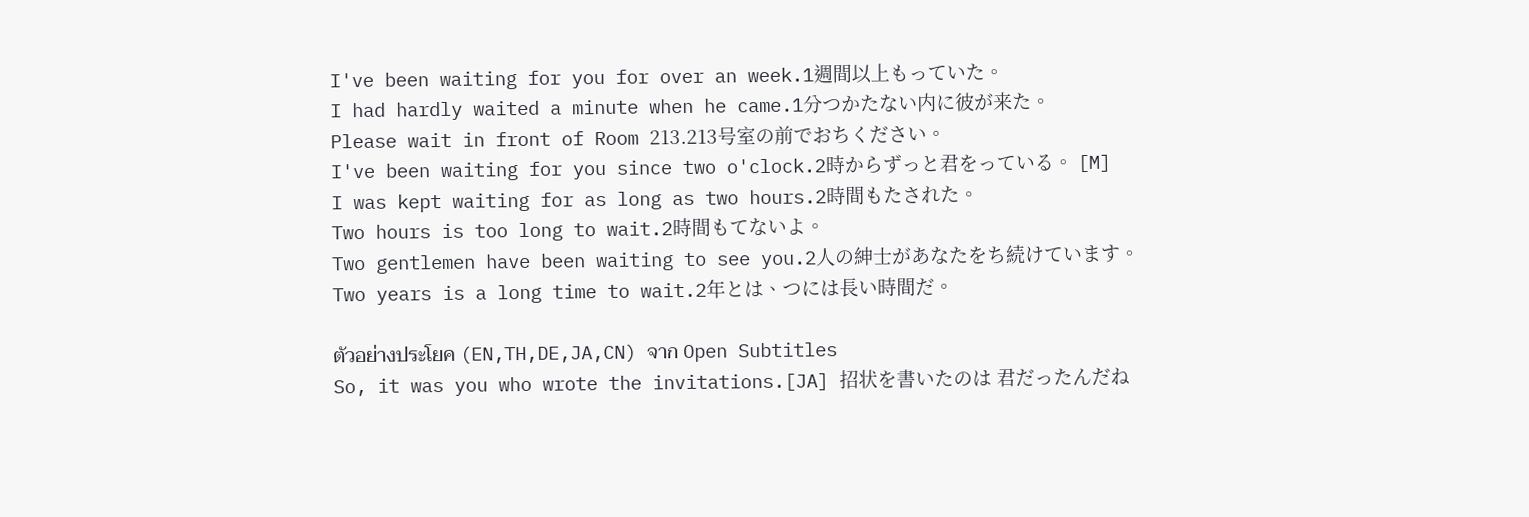I've been waiting for you for over an week.1週間以上もっていた。
I had hardly waited a minute when he came.1分つかたない内に彼が来た。
Please wait in front of Room 213.213号室の前でおちください。
I've been waiting for you since two o'clock.2時からずっと君をっている。 [M]
I was kept waiting for as long as two hours.2時間もたされた。
Two hours is too long to wait.2時間もてないよ。
Two gentlemen have been waiting to see you.2人の紳士があなたをち続けています。
Two years is a long time to wait.2年とは、つには長い時間だ。

ตัวอย่างประโยค (EN,TH,DE,JA,CN) จาก Open Subtitles
So, it was you who wrote the invitations.[JA] 招状を書いたのは 君だったんだね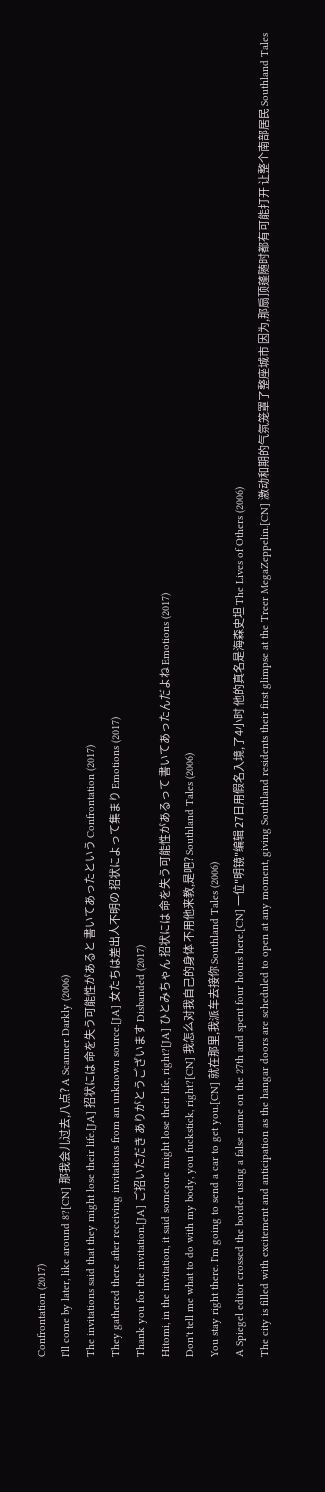Confrontation (2017)
I'll come by later, like around 8?[CN] 那我会儿过去,八点? A Scanner Darkly (2006)
The invitations said that they might lose their life.[JA] 招状には 命を失う可能性があると 書いてあったという Confrontation (2017)
They gathered there after receiving invitations from an unknown source.[JA] 女たちは差出人不明の 招状によって集まり Emotions (2017)
Thank you for the invitation.[JA] ご招いただき ありがとうございます Disbanded (2017)
Hitomi, in the invitation, it said someone might lose their life, right?[JA] ひとみちゃん 招状には 命を失う可能性があるって 書いてあったんだよね Emotions (2017)
Don't tell me what to do with my body, you fuckstick, right?[CN] 我怎么对我自己的身体 不用他来教,是吧? Southland Tales (2006)
You stay right there. I'm going to send a car to get you.[CN] 就在那里,我派车去接你 Southland Tales (2006)
A Spiegel editor crossed the border using a false name on the 27th and spent four hours here.[CN] 一位"明镜"编辑 27日用假名入境,了4小时 他的真名是海森史坦 The Lives of Others (2006)
The city is filled with excitement and anticipation as the hangar doors are scheduled to open at any moment, giving Southland residents their first glimpse at the Treer MegaZeppelin.[CN] 激动和期的气氛笼罩了整座城市 因为,那扇顶蓬随时都有可能打开 让整个南部居民 Southland Tales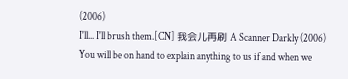(2006)
I'll... I'll brush them.[CN] 我会儿再刷 A Scanner Darkly (2006)
You will be on hand to explain anything to us if and when we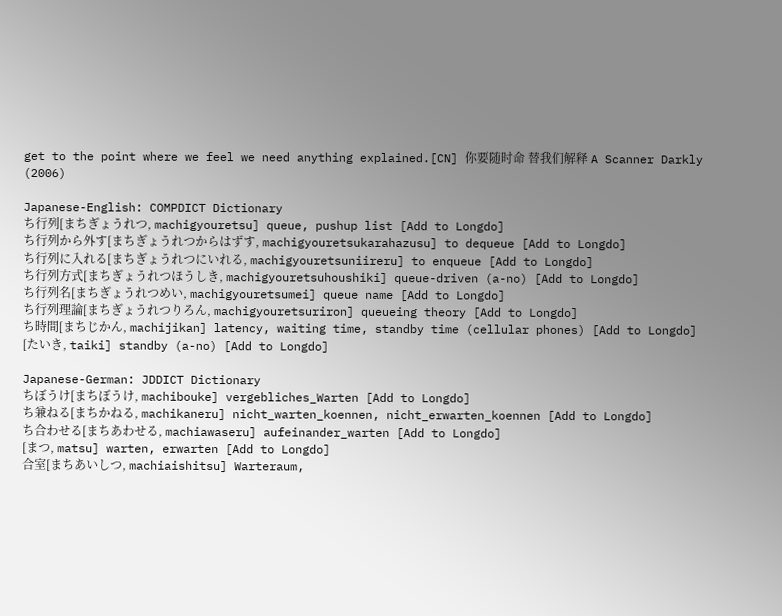get to the point where we feel we need anything explained.[CN] 你要随时命 替我们解释 A Scanner Darkly (2006)

Japanese-English: COMPDICT Dictionary
ち行列[まちぎょうれつ, machigyouretsu] queue, pushup list [Add to Longdo]
ち行列から外す[まちぎょうれつからはずす, machigyouretsukarahazusu] to dequeue [Add to Longdo]
ち行列に入れる[まちぎょうれつにいれる, machigyouretsuniireru] to enqueue [Add to Longdo]
ち行列方式[まちぎょうれつほうしき, machigyouretsuhoushiki] queue-driven (a-no) [Add to Longdo]
ち行列名[まちぎょうれつめい, machigyouretsumei] queue name [Add to Longdo]
ち行列理論[まちぎょうれつりろん, machigyouretsuriron] queueing theory [Add to Longdo]
ち時間[まちじかん, machijikan] latency, waiting time, standby time (cellular phones) [Add to Longdo]
[たいき, taiki] standby (a-no) [Add to Longdo]

Japanese-German: JDDICT Dictionary
ちぼうけ[まちぼうけ, machibouke] vergebliches_Warten [Add to Longdo]
ち兼ねる[まちかねる, machikaneru] nicht_warten_koennen, nicht_erwarten_koennen [Add to Longdo]
ち合わせる[まちあわせる, machiawaseru] aufeinander_warten [Add to Longdo]
[まつ, matsu] warten, erwarten [Add to Longdo]
合室[まちあいしつ, machiaishitsu] Warteraum,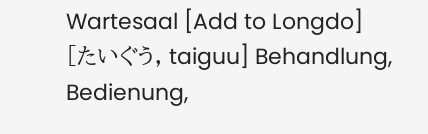Wartesaal [Add to Longdo]
[たいぐう, taiguu] Behandlung, Bedienung,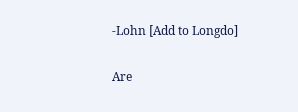-Lohn [Add to Longdo]

Are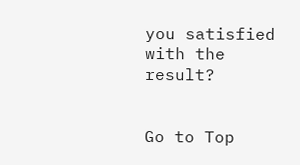you satisfied with the result?


Go to Top